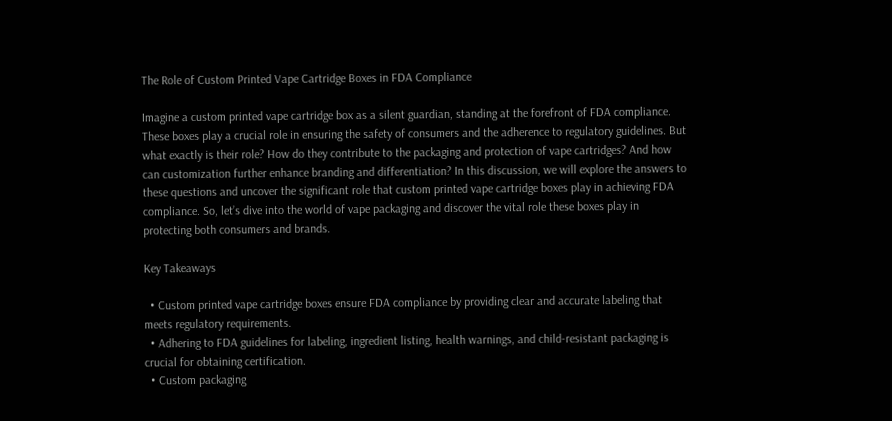The Role of Custom Printed Vape Cartridge Boxes in FDA Compliance

Imagine a custom printed vape cartridge box as a silent guardian, standing at the forefront of FDA compliance. These boxes play a crucial role in ensuring the safety of consumers and the adherence to regulatory guidelines. But what exactly is their role? How do they contribute to the packaging and protection of vape cartridges? And how can customization further enhance branding and differentiation? In this discussion, we will explore the answers to these questions and uncover the significant role that custom printed vape cartridge boxes play in achieving FDA compliance. So, let’s dive into the world of vape packaging and discover the vital role these boxes play in protecting both consumers and brands.

Key Takeaways

  • Custom printed vape cartridge boxes ensure FDA compliance by providing clear and accurate labeling that meets regulatory requirements.
  • Adhering to FDA guidelines for labeling, ingredient listing, health warnings, and child-resistant packaging is crucial for obtaining certification.
  • Custom packaging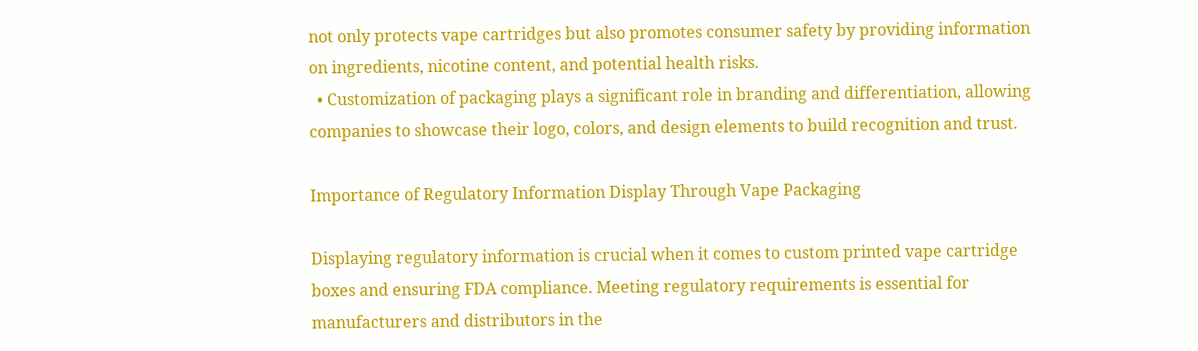not only protects vape cartridges but also promotes consumer safety by providing information on ingredients, nicotine content, and potential health risks.
  • Customization of packaging plays a significant role in branding and differentiation, allowing companies to showcase their logo, colors, and design elements to build recognition and trust.

Importance of Regulatory Information Display Through Vape Packaging

Displaying regulatory information is crucial when it comes to custom printed vape cartridge boxes and ensuring FDA compliance. Meeting regulatory requirements is essential for manufacturers and distributors in the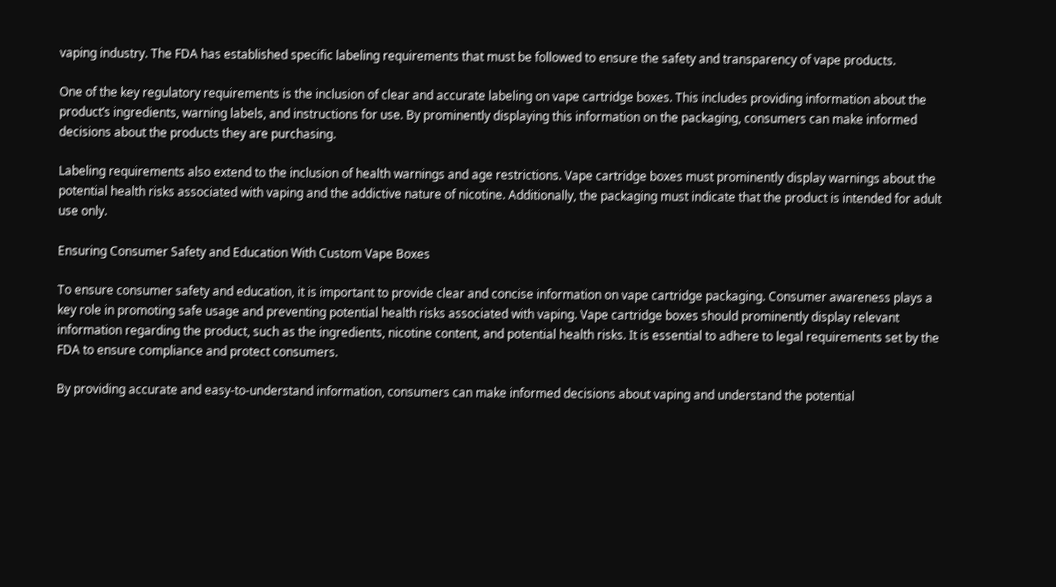vaping industry. The FDA has established specific labeling requirements that must be followed to ensure the safety and transparency of vape products.

One of the key regulatory requirements is the inclusion of clear and accurate labeling on vape cartridge boxes. This includes providing information about the product’s ingredients, warning labels, and instructions for use. By prominently displaying this information on the packaging, consumers can make informed decisions about the products they are purchasing.

Labeling requirements also extend to the inclusion of health warnings and age restrictions. Vape cartridge boxes must prominently display warnings about the potential health risks associated with vaping and the addictive nature of nicotine. Additionally, the packaging must indicate that the product is intended for adult use only.

Ensuring Consumer Safety and Education With Custom Vape Boxes

To ensure consumer safety and education, it is important to provide clear and concise information on vape cartridge packaging. Consumer awareness plays a key role in promoting safe usage and preventing potential health risks associated with vaping. Vape cartridge boxes should prominently display relevant information regarding the product, such as the ingredients, nicotine content, and potential health risks. It is essential to adhere to legal requirements set by the FDA to ensure compliance and protect consumers.

By providing accurate and easy-to-understand information, consumers can make informed decisions about vaping and understand the potential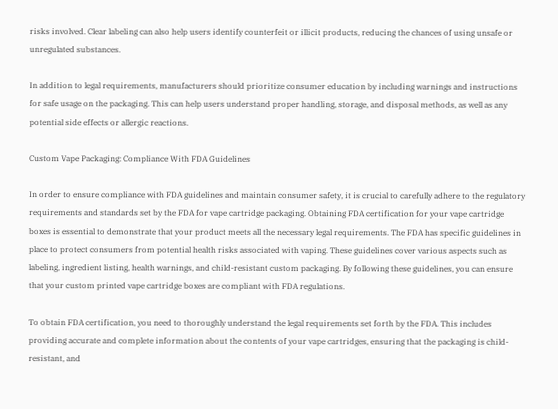risks involved. Clear labeling can also help users identify counterfeit or illicit products, reducing the chances of using unsafe or unregulated substances.

In addition to legal requirements, manufacturers should prioritize consumer education by including warnings and instructions for safe usage on the packaging. This can help users understand proper handling, storage, and disposal methods, as well as any potential side effects or allergic reactions.

Custom Vape Packaging: Compliance With FDA Guidelines

In order to ensure compliance with FDA guidelines and maintain consumer safety, it is crucial to carefully adhere to the regulatory requirements and standards set by the FDA for vape cartridge packaging. Obtaining FDA certification for your vape cartridge boxes is essential to demonstrate that your product meets all the necessary legal requirements. The FDA has specific guidelines in place to protect consumers from potential health risks associated with vaping. These guidelines cover various aspects such as labeling, ingredient listing, health warnings, and child-resistant custom packaging. By following these guidelines, you can ensure that your custom printed vape cartridge boxes are compliant with FDA regulations.

To obtain FDA certification, you need to thoroughly understand the legal requirements set forth by the FDA. This includes providing accurate and complete information about the contents of your vape cartridges, ensuring that the packaging is child-resistant, and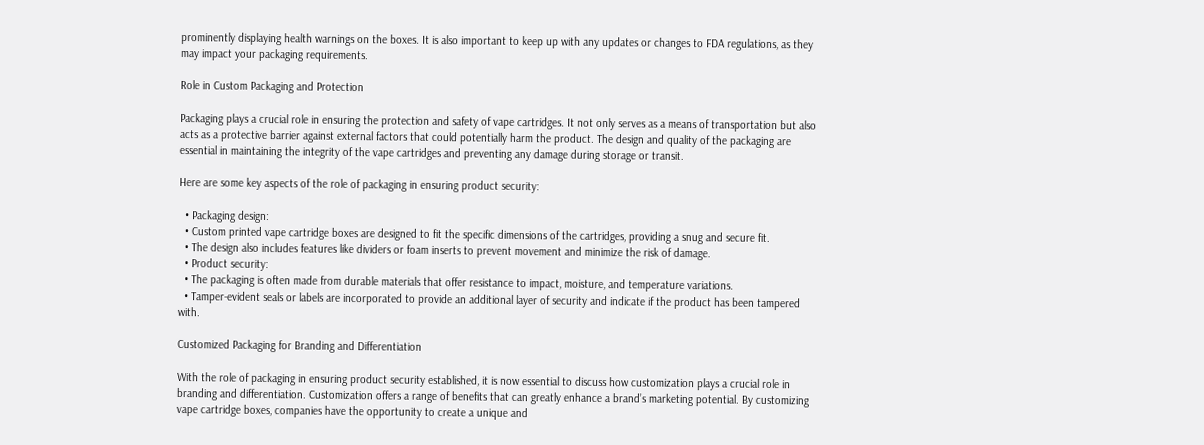prominently displaying health warnings on the boxes. It is also important to keep up with any updates or changes to FDA regulations, as they may impact your packaging requirements.

Role in Custom Packaging and Protection

Packaging plays a crucial role in ensuring the protection and safety of vape cartridges. It not only serves as a means of transportation but also acts as a protective barrier against external factors that could potentially harm the product. The design and quality of the packaging are essential in maintaining the integrity of the vape cartridges and preventing any damage during storage or transit.

Here are some key aspects of the role of packaging in ensuring product security:

  • Packaging design:
  • Custom printed vape cartridge boxes are designed to fit the specific dimensions of the cartridges, providing a snug and secure fit.
  • The design also includes features like dividers or foam inserts to prevent movement and minimize the risk of damage.
  • Product security:
  • The packaging is often made from durable materials that offer resistance to impact, moisture, and temperature variations.
  • Tamper-evident seals or labels are incorporated to provide an additional layer of security and indicate if the product has been tampered with.

Customized Packaging for Branding and Differentiation

With the role of packaging in ensuring product security established, it is now essential to discuss how customization plays a crucial role in branding and differentiation. Customization offers a range of benefits that can greatly enhance a brand’s marketing potential. By customizing vape cartridge boxes, companies have the opportunity to create a unique and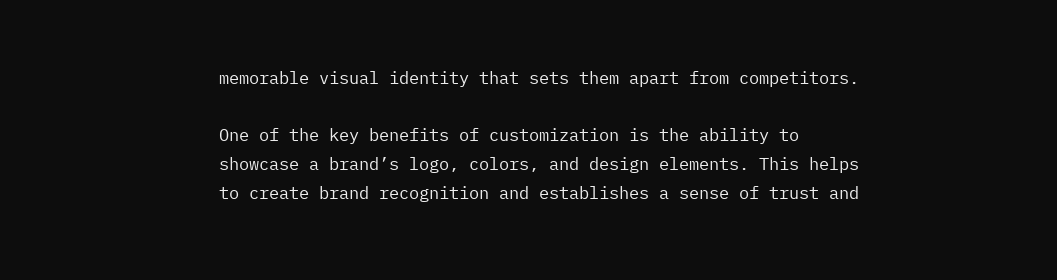memorable visual identity that sets them apart from competitors.

One of the key benefits of customization is the ability to showcase a brand’s logo, colors, and design elements. This helps to create brand recognition and establishes a sense of trust and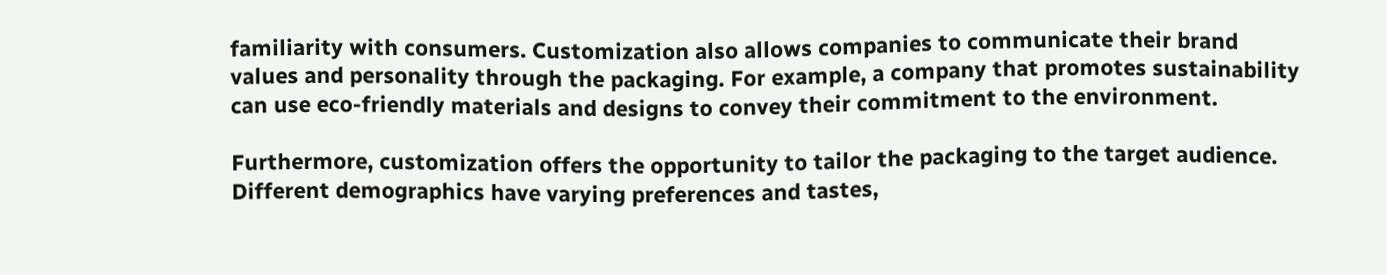familiarity with consumers. Customization also allows companies to communicate their brand values and personality through the packaging. For example, a company that promotes sustainability can use eco-friendly materials and designs to convey their commitment to the environment.

Furthermore, customization offers the opportunity to tailor the packaging to the target audience. Different demographics have varying preferences and tastes,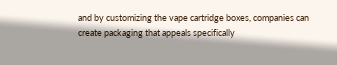and by customizing the vape cartridge boxes, companies can create packaging that appeals specifically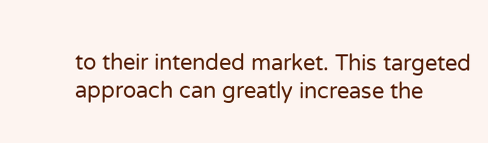to their intended market. This targeted approach can greatly increase the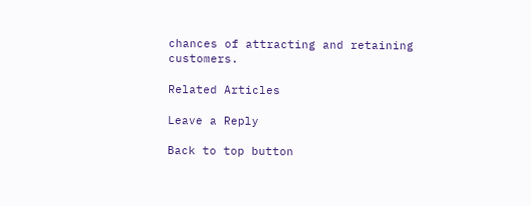chances of attracting and retaining customers.

Related Articles

Leave a Reply

Back to top button